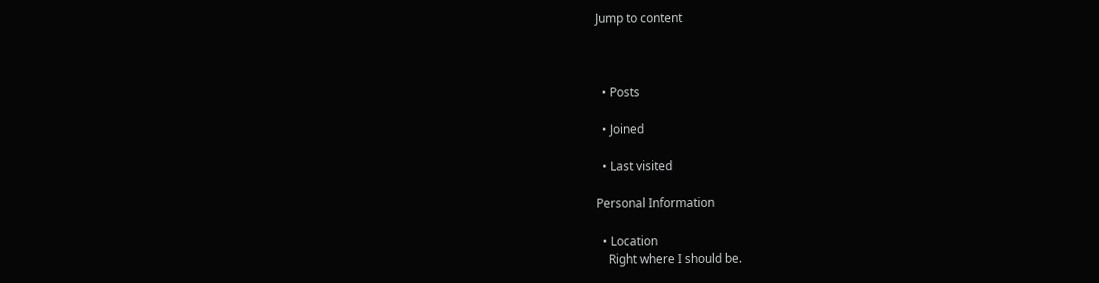Jump to content



  • Posts

  • Joined

  • Last visited

Personal Information

  • Location
    Right where I should be.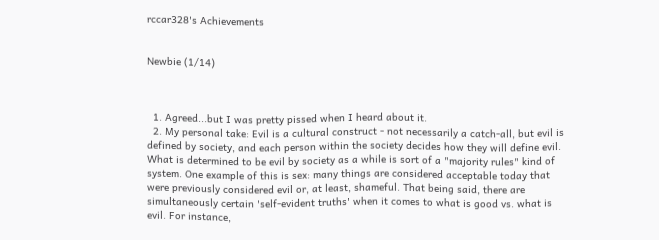rccar328's Achievements


Newbie (1/14)



  1. Agreed...but I was pretty pissed when I heard about it.
  2. My personal take: Evil is a cultural construct - not necessarily a catch-all, but evil is defined by society, and each person within the society decides how they will define evil. What is determined to be evil by society as a while is sort of a "majority rules" kind of system. One example of this is sex: many things are considered acceptable today that were previously considered evil or, at least, shameful. That being said, there are simultaneously certain 'self-evident truths' when it comes to what is good vs. what is evil. For instance,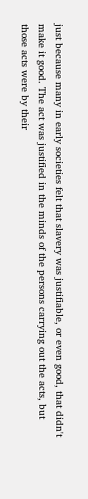just because many in early societies felt that slavery was justifiable, or even good, that didn't make it good. The act was justified in the minds of the persons carrying out the acts, but those acts were by their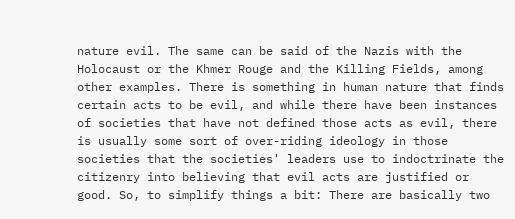nature evil. The same can be said of the Nazis with the Holocaust or the Khmer Rouge and the Killing Fields, among other examples. There is something in human nature that finds certain acts to be evil, and while there have been instances of societies that have not defined those acts as evil, there is usually some sort of over-riding ideology in those societies that the societies' leaders use to indoctrinate the citizenry into believing that evil acts are justified or good. So, to simplify things a bit: There are basically two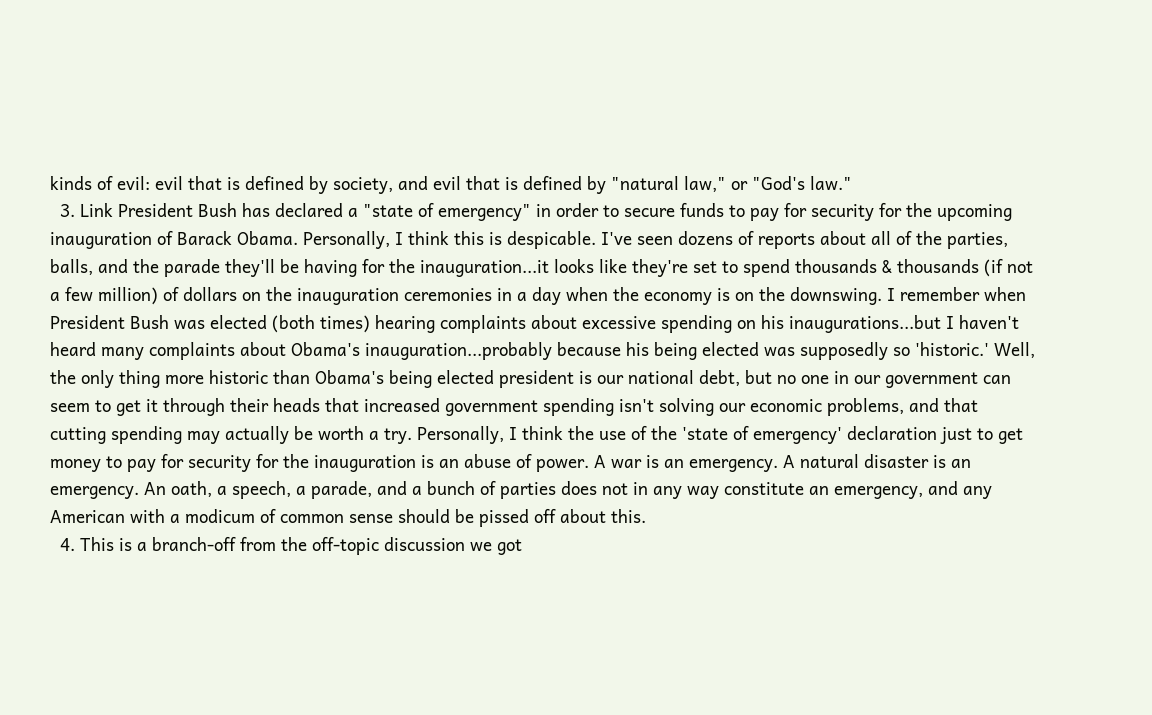kinds of evil: evil that is defined by society, and evil that is defined by "natural law," or "God's law."
  3. Link President Bush has declared a "state of emergency" in order to secure funds to pay for security for the upcoming inauguration of Barack Obama. Personally, I think this is despicable. I've seen dozens of reports about all of the parties, balls, and the parade they'll be having for the inauguration...it looks like they're set to spend thousands & thousands (if not a few million) of dollars on the inauguration ceremonies in a day when the economy is on the downswing. I remember when President Bush was elected (both times) hearing complaints about excessive spending on his inaugurations...but I haven't heard many complaints about Obama's inauguration...probably because his being elected was supposedly so 'historic.' Well, the only thing more historic than Obama's being elected president is our national debt, but no one in our government can seem to get it through their heads that increased government spending isn't solving our economic problems, and that cutting spending may actually be worth a try. Personally, I think the use of the 'state of emergency' declaration just to get money to pay for security for the inauguration is an abuse of power. A war is an emergency. A natural disaster is an emergency. An oath, a speech, a parade, and a bunch of parties does not in any way constitute an emergency, and any American with a modicum of common sense should be pissed off about this.
  4. This is a branch-off from the off-topic discussion we got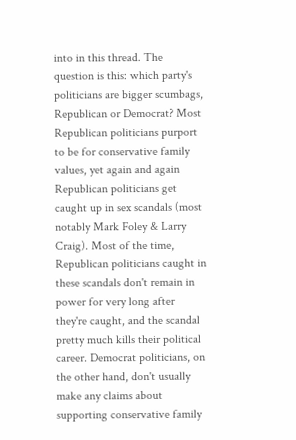into in this thread. The question is this: which party's politicians are bigger scumbags, Republican or Democrat? Most Republican politicians purport to be for conservative family values, yet again and again Republican politicians get caught up in sex scandals (most notably Mark Foley & Larry Craig). Most of the time, Republican politicians caught in these scandals don't remain in power for very long after they're caught, and the scandal pretty much kills their political career. Democrat politicians, on the other hand, don't usually make any claims about supporting conservative family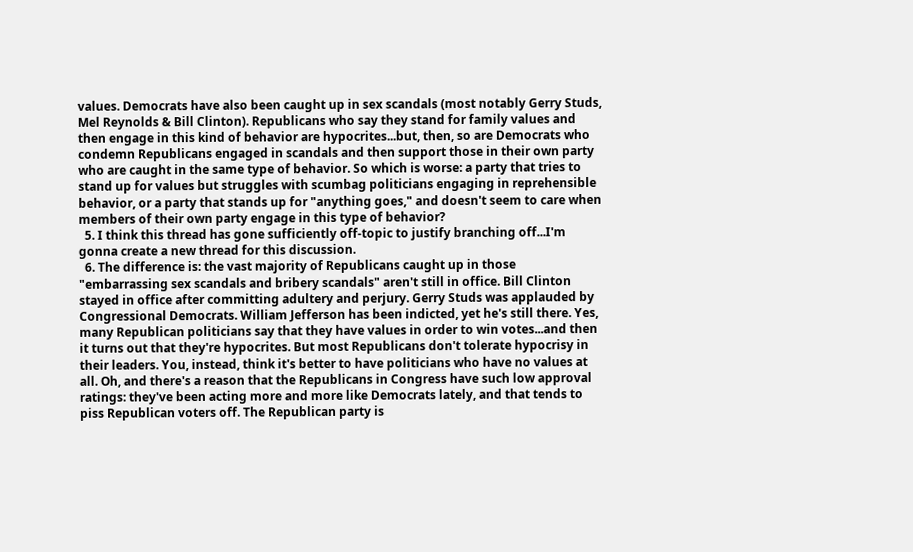values. Democrats have also been caught up in sex scandals (most notably Gerry Studs, Mel Reynolds & Bill Clinton). Republicans who say they stand for family values and then engage in this kind of behavior are hypocrites...but, then, so are Democrats who condemn Republicans engaged in scandals and then support those in their own party who are caught in the same type of behavior. So which is worse: a party that tries to stand up for values but struggles with scumbag politicians engaging in reprehensible behavior, or a party that stands up for "anything goes," and doesn't seem to care when members of their own party engage in this type of behavior?
  5. I think this thread has gone sufficiently off-topic to justify branching off...I'm gonna create a new thread for this discussion.
  6. The difference is: the vast majority of Republicans caught up in those "embarrassing sex scandals and bribery scandals" aren't still in office. Bill Clinton stayed in office after committing adultery and perjury. Gerry Studs was applauded by Congressional Democrats. William Jefferson has been indicted, yet he's still there. Yes, many Republican politicians say that they have values in order to win votes...and then it turns out that they're hypocrites. But most Republicans don't tolerate hypocrisy in their leaders. You, instead, think it's better to have politicians who have no values at all. Oh, and there's a reason that the Republicans in Congress have such low approval ratings: they've been acting more and more like Democrats lately, and that tends to piss Republican voters off. The Republican party is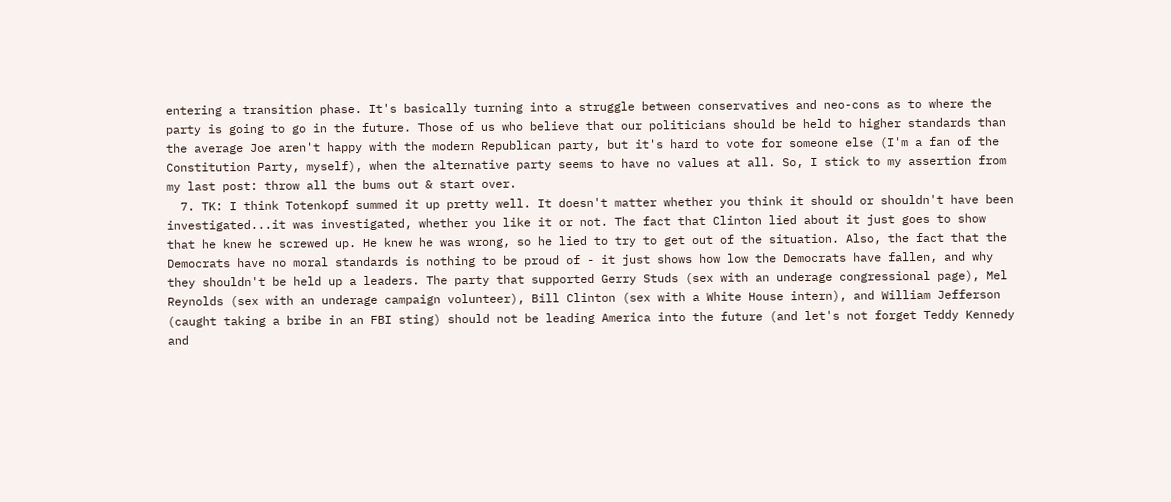entering a transition phase. It's basically turning into a struggle between conservatives and neo-cons as to where the party is going to go in the future. Those of us who believe that our politicians should be held to higher standards than the average Joe aren't happy with the modern Republican party, but it's hard to vote for someone else (I'm a fan of the Constitution Party, myself), when the alternative party seems to have no values at all. So, I stick to my assertion from my last post: throw all the bums out & start over.
  7. TK: I think Totenkopf summed it up pretty well. It doesn't matter whether you think it should or shouldn't have been investigated...it was investigated, whether you like it or not. The fact that Clinton lied about it just goes to show that he knew he screwed up. He knew he was wrong, so he lied to try to get out of the situation. Also, the fact that the Democrats have no moral standards is nothing to be proud of - it just shows how low the Democrats have fallen, and why they shouldn't be held up a leaders. The party that supported Gerry Studs (sex with an underage congressional page), Mel Reynolds (sex with an underage campaign volunteer), Bill Clinton (sex with a White House intern), and William Jefferson (caught taking a bribe in an FBI sting) should not be leading America into the future (and let's not forget Teddy Kennedy and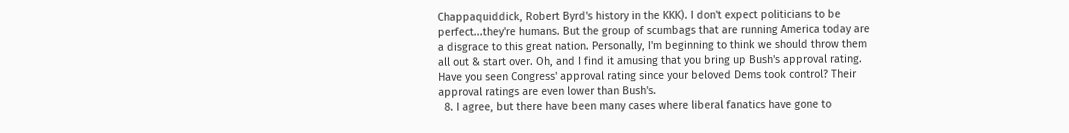Chappaquiddick, Robert Byrd's history in the KKK). I don't expect politicians to be perfect...they're humans. But the group of scumbags that are running America today are a disgrace to this great nation. Personally, I'm beginning to think we should throw them all out & start over. Oh, and I find it amusing that you bring up Bush's approval rating. Have you seen Congress' approval rating since your beloved Dems took control? Their approval ratings are even lower than Bush's.
  8. I agree, but there have been many cases where liberal fanatics have gone to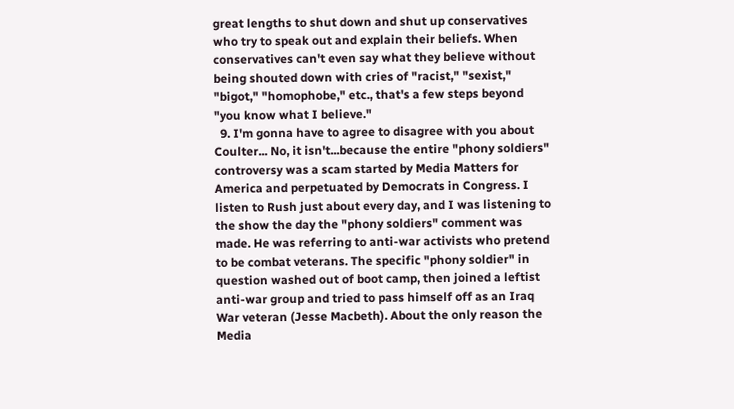great lengths to shut down and shut up conservatives who try to speak out and explain their beliefs. When conservatives can't even say what they believe without being shouted down with cries of "racist," "sexist," "bigot," "homophobe," etc., that's a few steps beyond "you know what I believe."
  9. I'm gonna have to agree to disagree with you about Coulter... No, it isn't...because the entire "phony soldiers" controversy was a scam started by Media Matters for America and perpetuated by Democrats in Congress. I listen to Rush just about every day, and I was listening to the show the day the "phony soldiers" comment was made. He was referring to anti-war activists who pretend to be combat veterans. The specific "phony soldier" in question washed out of boot camp, then joined a leftist anti-war group and tried to pass himself off as an Iraq War veteran (Jesse Macbeth). About the only reason the Media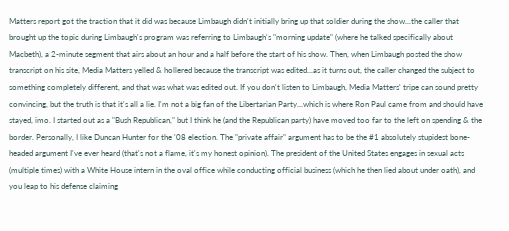Matters report got the traction that it did was because Limbaugh didn't initially bring up that soldier during the show...the caller that brought up the topic during Limbaugh's program was referring to Limbaugh's "morning update" (where he talked specifically about Macbeth), a 2-minute segment that airs about an hour and a half before the start of his show. Then, when Limbaugh posted the show transcript on his site, Media Matters yelled & hollered because the transcript was edited...as it turns out, the caller changed the subject to something completely different, and that was what was edited out. If you don't listen to Limbaugh, Media Matters' tripe can sound pretty convincing, but the truth is that it's all a lie. I'm not a big fan of the Libertarian Party...which is where Ron Paul came from and should have stayed, imo. I started out as a "Bush Republican," but I think he (and the Republican party) have moved too far to the left on spending & the border. Personally, I like Duncan Hunter for the '08 election. The "private affair" argument has to be the #1 absolutely stupidest bone-headed argument I've ever heard (that's not a flame, it's my honest opinion). The president of the United States engages in sexual acts (multiple times) with a White House intern in the oval office while conducting official business (which he then lied about under oath), and you leap to his defense claiming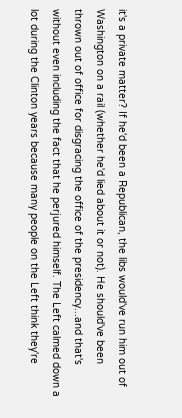it's a private matter? If he'd been a Republican, the libs would've run him out of Washington on a rail (whether he'd lied about it or not). He should've been thrown out of office for disgracing the office of the presidency...and that's without even including the fact that he perjured himself. The Left calmed down a lot during the Clinton years because many people on the Left think they're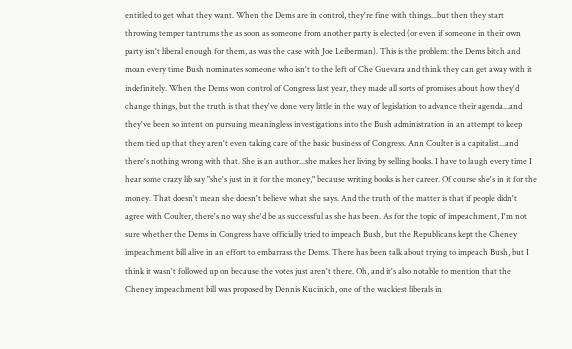entitled to get what they want. When the Dems are in control, they're fine with things...but then they start throwing temper tantrums the as soon as someone from another party is elected (or even if someone in their own party isn't liberal enough for them, as was the case with Joe Leiberman). This is the problem: the Dems bitch and moan every time Bush nominates someone who isn't to the left of Che Guevara and think they can get away with it indefinitely. When the Dems won control of Congress last year, they made all sorts of promises about how they'd change things, but the truth is that they've done very little in the way of legislation to advance their agenda...and they've been so intent on pursuing meaningless investigations into the Bush administration in an attempt to keep them tied up that they aren't even taking care of the basic business of Congress. Ann Coulter is a capitalist...and there's nothing wrong with that. She is an author...she makes her living by selling books. I have to laugh every time I hear some crazy lib say "she's just in it for the money," because writing books is her career. Of course she's in it for the money. That doesn't mean she doesn't believe what she says. And the truth of the matter is that if people didn't agree with Coulter, there's no way she'd be as successful as she has been. As for the topic of impeachment, I'm not sure whether the Dems in Congress have officially tried to impeach Bush, but the Republicans kept the Cheney impeachment bill alive in an effort to embarrass the Dems. There has been talk about trying to impeach Bush, but I think it wasn't followed up on because the votes just aren't there. Oh, and it's also notable to mention that the Cheney impeachment bill was proposed by Dennis Kucinich, one of the wackiest liberals in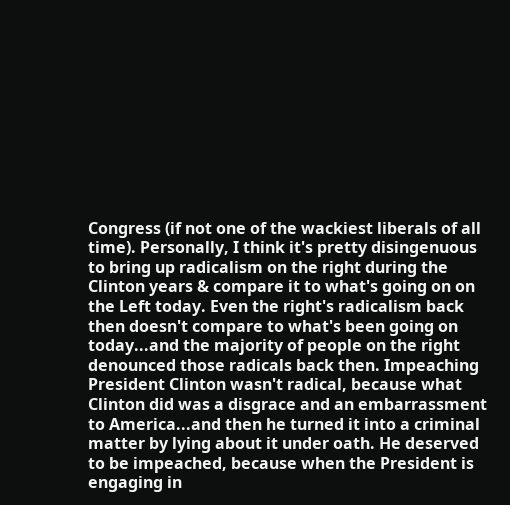Congress (if not one of the wackiest liberals of all time). Personally, I think it's pretty disingenuous to bring up radicalism on the right during the Clinton years & compare it to what's going on on the Left today. Even the right's radicalism back then doesn't compare to what's been going on today...and the majority of people on the right denounced those radicals back then. Impeaching President Clinton wasn't radical, because what Clinton did was a disgrace and an embarrassment to America...and then he turned it into a criminal matter by lying about it under oath. He deserved to be impeached, because when the President is engaging in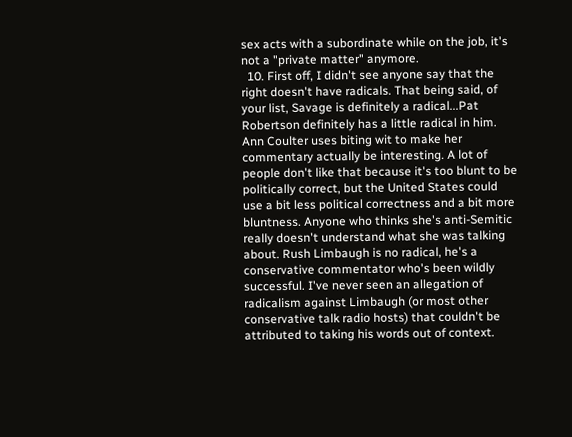sex acts with a subordinate while on the job, it's not a "private matter" anymore.
  10. First off, I didn't see anyone say that the right doesn't have radicals. That being said, of your list, Savage is definitely a radical...Pat Robertson definitely has a little radical in him. Ann Coulter uses biting wit to make her commentary actually be interesting. A lot of people don't like that because it's too blunt to be politically correct, but the United States could use a bit less political correctness and a bit more bluntness. Anyone who thinks she's anti-Semitic really doesn't understand what she was talking about. Rush Limbaugh is no radical, he's a conservative commentator who's been wildly successful. I've never seen an allegation of radicalism against Limbaugh (or most other conservative talk radio hosts) that couldn't be attributed to taking his words out of context.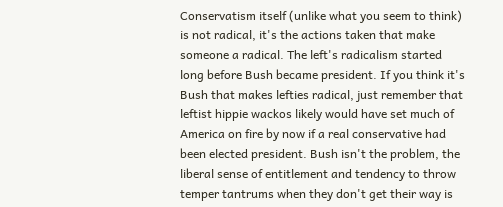Conservatism itself (unlike what you seem to think) is not radical, it's the actions taken that make someone a radical. The left's radicalism started long before Bush became president. If you think it's Bush that makes lefties radical, just remember that leftist hippie wackos likely would have set much of America on fire by now if a real conservative had been elected president. Bush isn't the problem, the liberal sense of entitlement and tendency to throw temper tantrums when they don't get their way is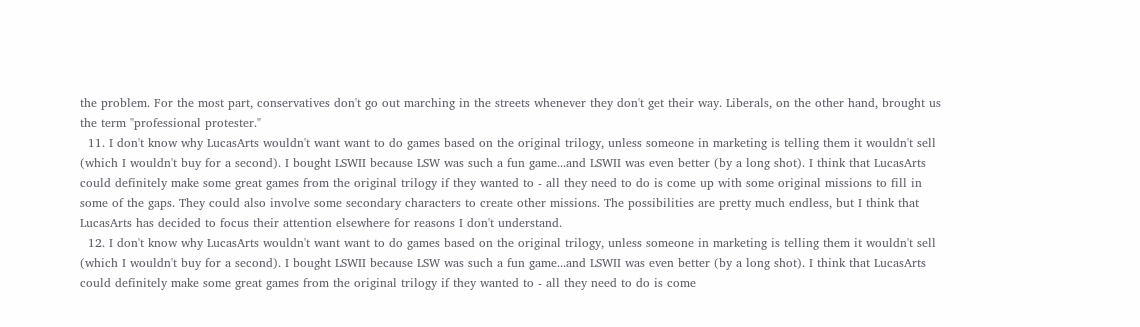the problem. For the most part, conservatives don't go out marching in the streets whenever they don't get their way. Liberals, on the other hand, brought us the term "professional protester."
  11. I don't know why LucasArts wouldn't want want to do games based on the original trilogy, unless someone in marketing is telling them it wouldn't sell (which I wouldn't buy for a second). I bought LSWII because LSW was such a fun game...and LSWII was even better (by a long shot). I think that LucasArts could definitely make some great games from the original trilogy if they wanted to - all they need to do is come up with some original missions to fill in some of the gaps. They could also involve some secondary characters to create other missions. The possibilities are pretty much endless, but I think that LucasArts has decided to focus their attention elsewhere for reasons I don't understand.
  12. I don't know why LucasArts wouldn't want want to do games based on the original trilogy, unless someone in marketing is telling them it wouldn't sell (which I wouldn't buy for a second). I bought LSWII because LSW was such a fun game...and LSWII was even better (by a long shot). I think that LucasArts could definitely make some great games from the original trilogy if they wanted to - all they need to do is come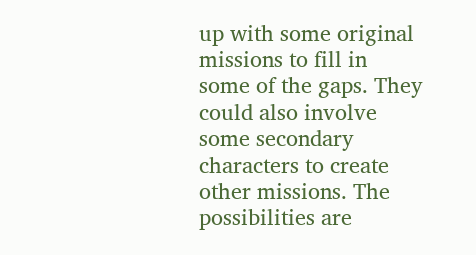up with some original missions to fill in some of the gaps. They could also involve some secondary characters to create other missions. The possibilities are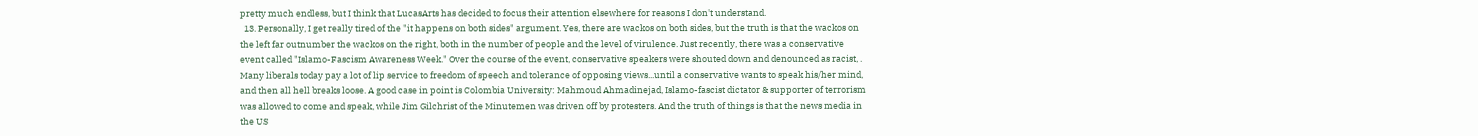pretty much endless, but I think that LucasArts has decided to focus their attention elsewhere for reasons I don't understand.
  13. Personally, I get really tired of the "it happens on both sides" argument. Yes, there are wackos on both sides, but the truth is that the wackos on the left far outnumber the wackos on the right, both in the number of people and the level of virulence. Just recently, there was a conservative event called "Islamo-Fascism Awareness Week." Over the course of the event, conservative speakers were shouted down and denounced as racist, . Many liberals today pay a lot of lip service to freedom of speech and tolerance of opposing views...until a conservative wants to speak his/her mind, and then all hell breaks loose. A good case in point is Colombia University: Mahmoud Ahmadinejad, Islamo-fascist dictator & supporter of terrorism was allowed to come and speak, while Jim Gilchrist of the Minutemen was driven off by protesters. And the truth of things is that the news media in the US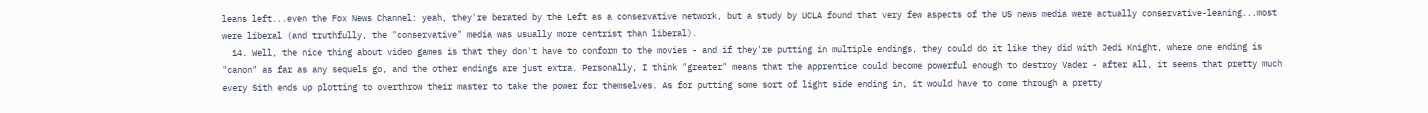leans left...even the Fox News Channel: yeah, they're berated by the Left as a conservative network, but a study by UCLA found that very few aspects of the US news media were actually conservative-leaning...most were liberal (and truthfully, the "conservative" media was usually more centrist than liberal).
  14. Well, the nice thing about video games is that they don't have to conform to the movies - and if they're putting in multiple endings, they could do it like they did with Jedi Knight, where one ending is "canon" as far as any sequels go, and the other endings are just extra. Personally, I think "greater" means that the apprentice could become powerful enough to destroy Vader - after all, it seems that pretty much every Sith ends up plotting to overthrow their master to take the power for themselves. As for putting some sort of light side ending in, it would have to come through a pretty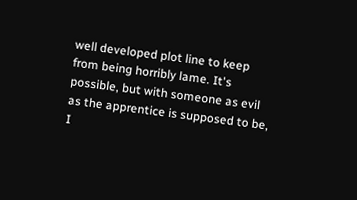well developed plot line to keep from being horribly lame. It's possible, but with someone as evil as the apprentice is supposed to be, I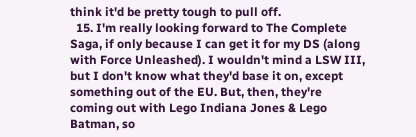think it'd be pretty tough to pull off.
  15. I'm really looking forward to The Complete Saga, if only because I can get it for my DS (along with Force Unleashed). I wouldn't mind a LSW III, but I don't know what they'd base it on, except something out of the EU. But, then, they're coming out with Lego Indiana Jones & Lego Batman, so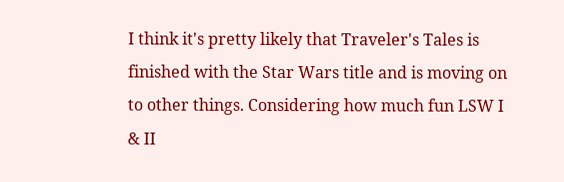I think it's pretty likely that Traveler's Tales is finished with the Star Wars title and is moving on to other things. Considering how much fun LSW I & II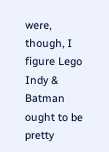were, though, I figure Lego Indy & Batman ought to be pretty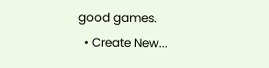good games.
  • Create New...